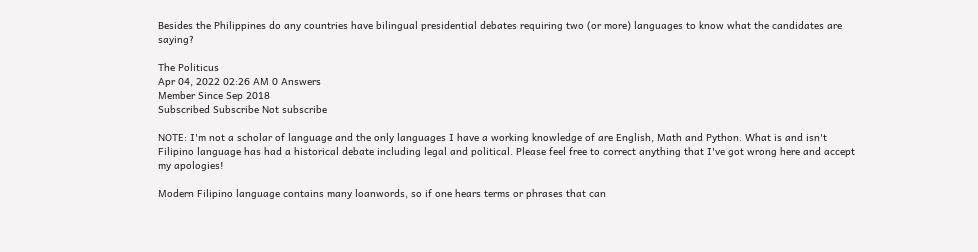Besides the Philippines do any countries have bilingual presidential debates requiring two (or more) languages to know what the candidates are saying?

The Politicus
Apr 04, 2022 02:26 AM 0 Answers
Member Since Sep 2018
Subscribed Subscribe Not subscribe

NOTE: I'm not a scholar of language and the only languages I have a working knowledge of are English, Math and Python. What is and isn't Filipino language has had a historical debate including legal and political. Please feel free to correct anything that I've got wrong here and accept my apologies!

Modern Filipino language contains many loanwords, so if one hears terms or phrases that can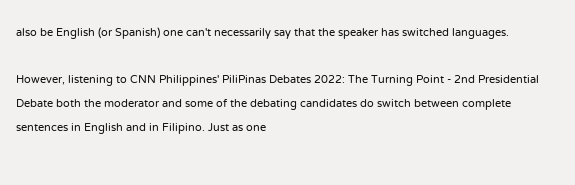also be English (or Spanish) one can't necessarily say that the speaker has switched languages.

However, listening to CNN Philippines' PiliPinas Debates 2022: The Turning Point - 2nd Presidential Debate both the moderator and some of the debating candidates do switch between complete sentences in English and in Filipino. Just as one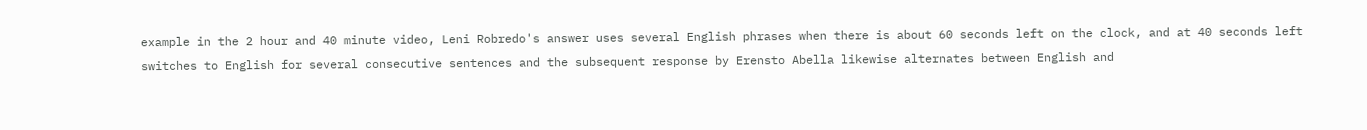example in the 2 hour and 40 minute video, Leni Robredo's answer uses several English phrases when there is about 60 seconds left on the clock, and at 40 seconds left switches to English for several consecutive sentences and the subsequent response by Erensto Abella likewise alternates between English and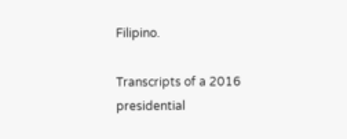Filipino.

Transcripts of a 2016 presidential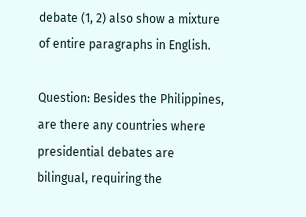debate (1, 2) also show a mixture of entire paragraphs in English.

Question: Besides the Philippines, are there any countries where presidential debates are bilingual, requiring the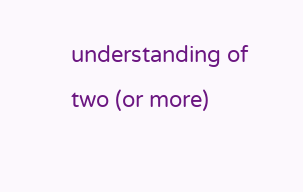understanding of two (or more)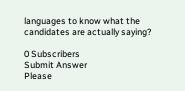languages to know what the candidates are actually saying?

0 Subscribers
Submit Answer
Please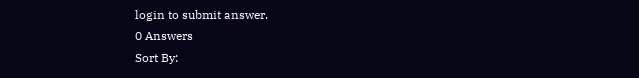login to submit answer.
0 Answers
Sort By: